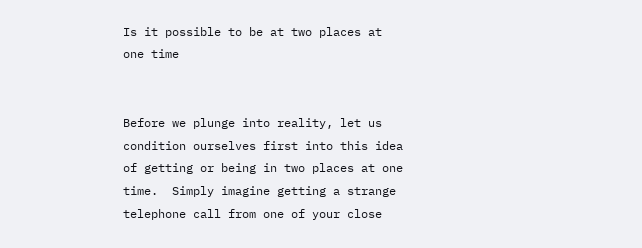Is it possible to be at two places at one time


Before we plunge into reality, let us condition ourselves first into this idea of getting or being in two places at one time.  Simply imagine getting a strange telephone call from one of your close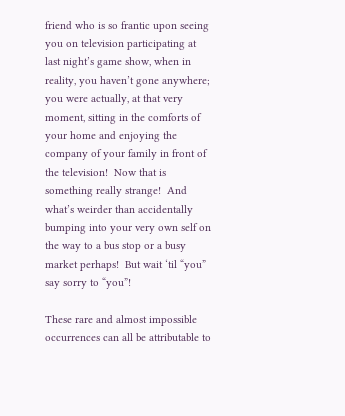friend who is so frantic upon seeing you on television participating at last night’s game show, when in reality, you haven’t gone anywhere; you were actually, at that very moment, sitting in the comforts of your home and enjoying the company of your family in front of the television!  Now that is something really strange!  And what’s weirder than accidentally bumping into your very own self on the way to a bus stop or a busy market perhaps!  But wait ‘til “you” say sorry to “you”!

These rare and almost impossible occurrences can all be attributable to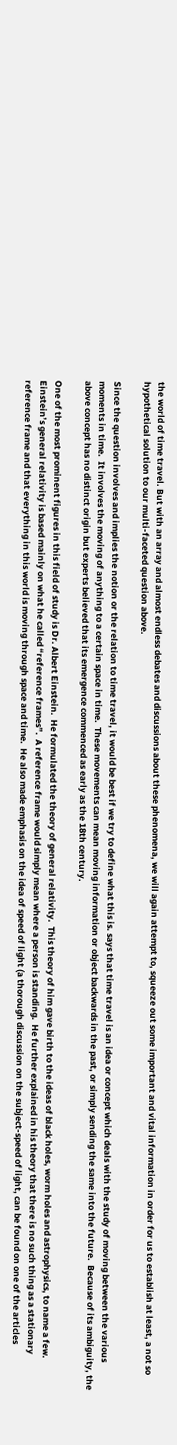the world of time travel. But with an array and almost endless debates and discussions about these phenomena, we will again attempt to, squeeze out some important and vital information in order for us to establish at least, a not so hypothetical solution to our multi-faceted question above.

Since the question involves and implies the notion or the relation to time travel, it would be best if we try to define what this is. says that time travel is an idea or concept which deals with the study of moving between the various moments in time.  It involves the moving of anything to a certain space in time.  These movements can mean moving information or object backwards in the past, or simply sending the same into the future.  Because of its ambiguity, the above concept has no distinct origin but experts believed that its emergence commenced as early as the 18th century.

One of the most prominent figures in this field of study is Dr. Albert Einstein.  He formulated the theory of general relativity.  This theory of him gave birth to the ideas of black holes, worm holes and astrophysics, to name a few.  Einstein’s general relativity is based mainly on what he called “reference frames”.  A reference frame would simply mean where a person is standing.  He further explained in his theory that there is no such thing as a stationary reference frame and that everything in this world is moving through space and time.  He also made emphasis on the idea of speed of light (a thorough discussion on the subject-speed of light, can be found on one of the articles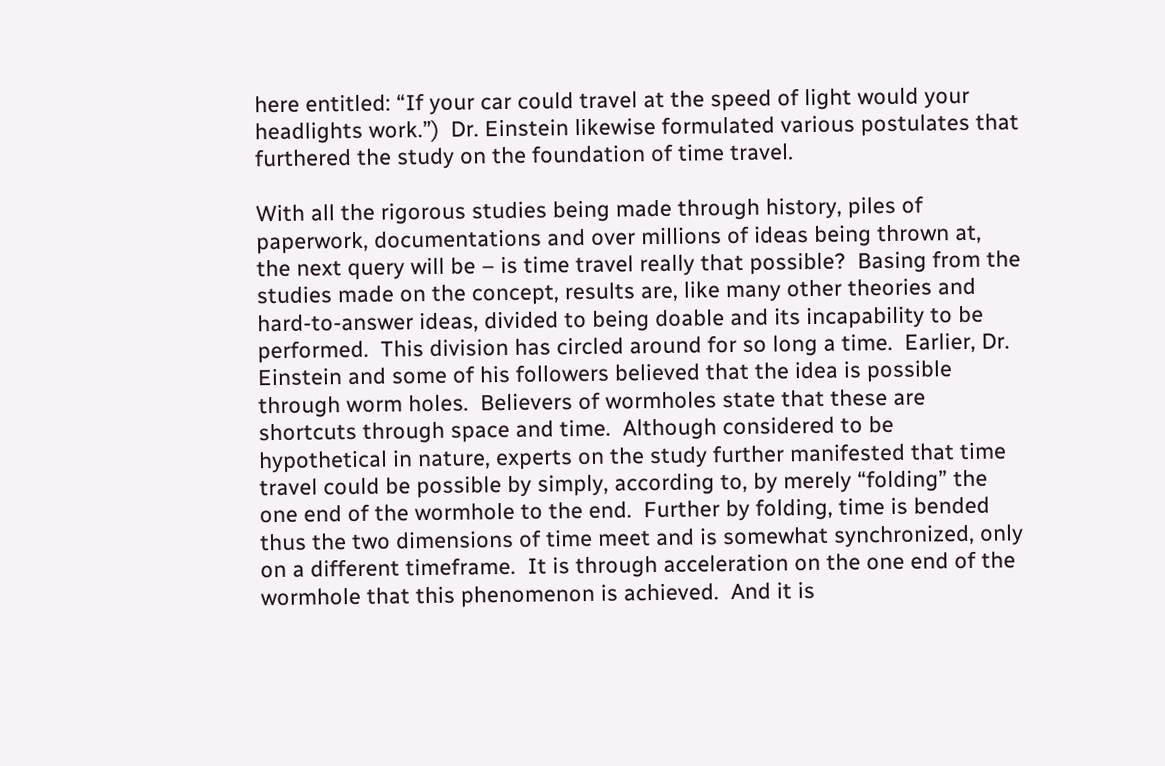here entitled: “If your car could travel at the speed of light would your headlights work.”)  Dr. Einstein likewise formulated various postulates that furthered the study on the foundation of time travel.

With all the rigorous studies being made through history, piles of paperwork, documentations and over millions of ideas being thrown at, the next query will be – is time travel really that possible?  Basing from the studies made on the concept, results are, like many other theories and hard-to-answer ideas, divided to being doable and its incapability to be performed.  This division has circled around for so long a time.  Earlier, Dr. Einstein and some of his followers believed that the idea is possible through worm holes.  Believers of wormholes state that these are shortcuts through space and time.  Although considered to be hypothetical in nature, experts on the study further manifested that time travel could be possible by simply, according to, by merely “folding” the one end of the wormhole to the end.  Further by folding, time is bended thus the two dimensions of time meet and is somewhat synchronized, only on a different timeframe.  It is through acceleration on the one end of the wormhole that this phenomenon is achieved.  And it is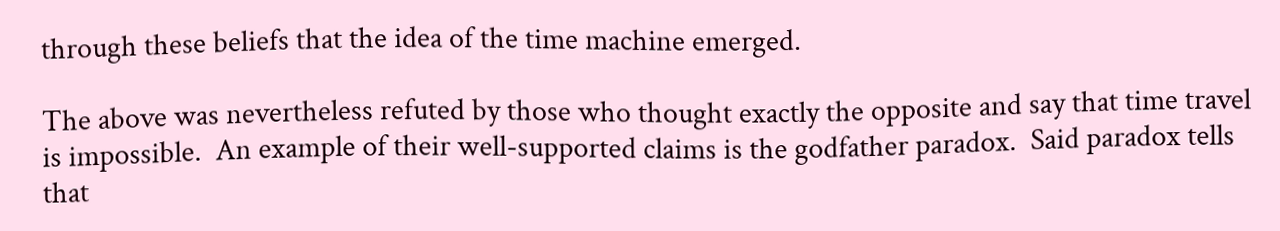through these beliefs that the idea of the time machine emerged.

The above was nevertheless refuted by those who thought exactly the opposite and say that time travel is impossible.  An example of their well-supported claims is the godfather paradox.  Said paradox tells that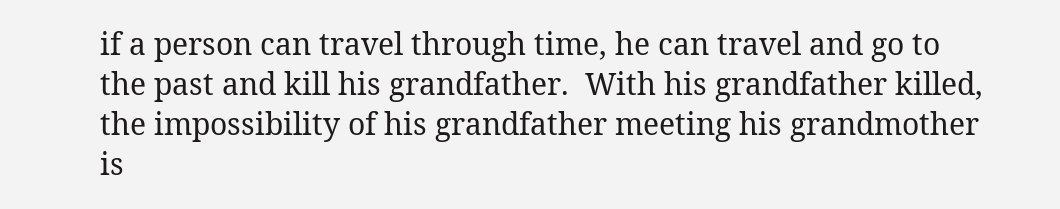if a person can travel through time, he can travel and go to the past and kill his grandfather.  With his grandfather killed, the impossibility of his grandfather meeting his grandmother is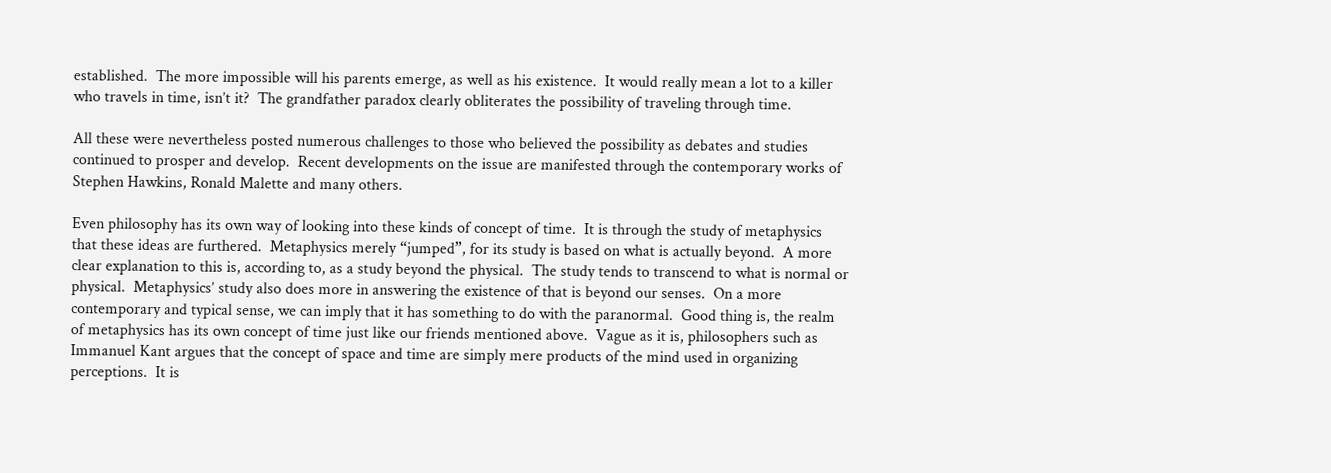established.  The more impossible will his parents emerge, as well as his existence.  It would really mean a lot to a killer who travels in time, isn’t it?  The grandfather paradox clearly obliterates the possibility of traveling through time.

All these were nevertheless posted numerous challenges to those who believed the possibility as debates and studies continued to prosper and develop.  Recent developments on the issue are manifested through the contemporary works of Stephen Hawkins, Ronald Malette and many others.

Even philosophy has its own way of looking into these kinds of concept of time.  It is through the study of metaphysics that these ideas are furthered.  Metaphysics merely “jumped”, for its study is based on what is actually beyond.  A more clear explanation to this is, according to, as a study beyond the physical.  The study tends to transcend to what is normal or physical.  Metaphysics’ study also does more in answering the existence of that is beyond our senses.  On a more contemporary and typical sense, we can imply that it has something to do with the paranormal.  Good thing is, the realm of metaphysics has its own concept of time just like our friends mentioned above.  Vague as it is, philosophers such as Immanuel Kant argues that the concept of space and time are simply mere products of the mind used in organizing perceptions.  It is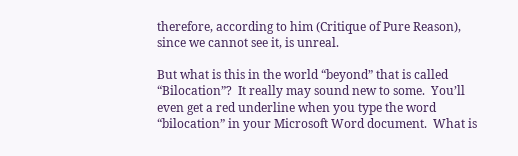therefore, according to him (Critique of Pure Reason), since we cannot see it, is unreal.

But what is this in the world “beyond” that is called “Bilocation”?  It really may sound new to some.  You’ll even get a red underline when you type the word “bilocation” in your Microsoft Word document.  What is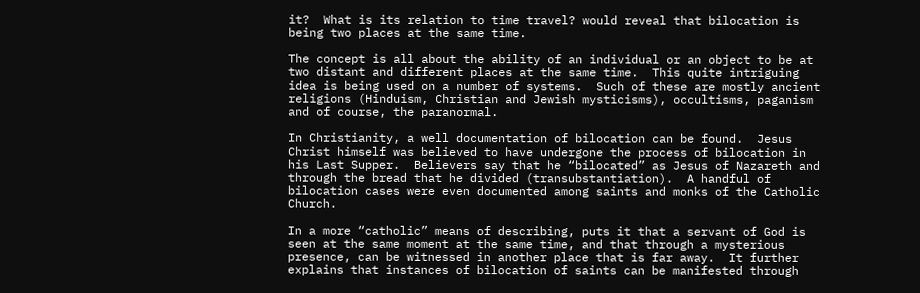it?  What is its relation to time travel? would reveal that bilocation is being two places at the same time.

The concept is all about the ability of an individual or an object to be at two distant and different places at the same time.  This quite intriguing idea is being used on a number of systems.  Such of these are mostly ancient religions (Hinduism, Christian and Jewish mysticisms), occultisms, paganism and of course, the paranormal.

In Christianity, a well documentation of bilocation can be found.  Jesus Christ himself was believed to have undergone the process of bilocation in his Last Supper.  Believers say that he “bilocated” as Jesus of Nazareth and through the bread that he divided (transubstantiation).  A handful of bilocation cases were even documented among saints and monks of the Catholic Church.

In a more “catholic” means of describing, puts it that a servant of God is seen at the same moment at the same time, and that through a mysterious presence, can be witnessed in another place that is far away.  It further explains that instances of bilocation of saints can be manifested through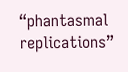“phantasmal replications”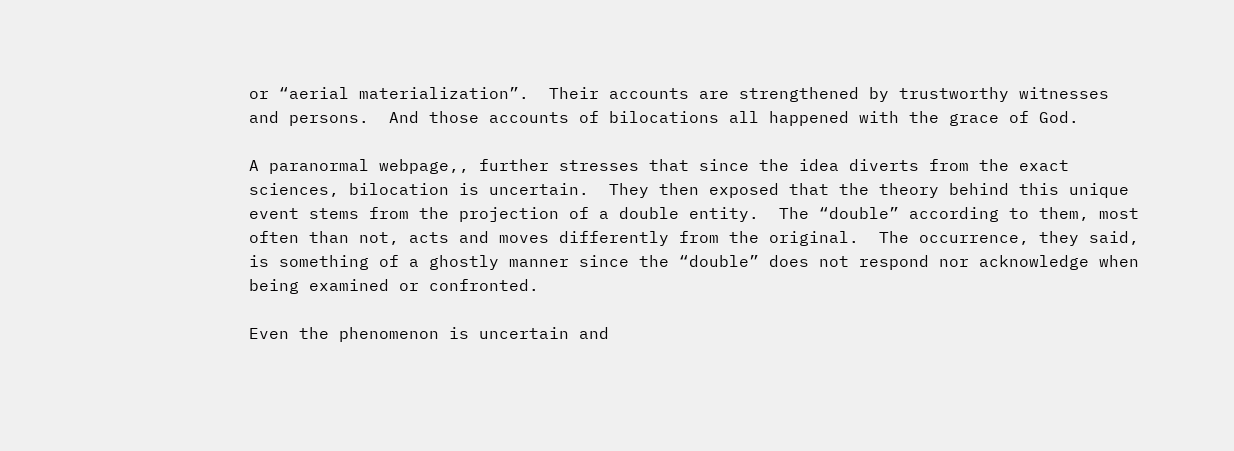or “aerial materialization”.  Their accounts are strengthened by trustworthy witnesses and persons.  And those accounts of bilocations all happened with the grace of God.

A paranormal webpage,, further stresses that since the idea diverts from the exact sciences, bilocation is uncertain.  They then exposed that the theory behind this unique event stems from the projection of a double entity.  The “double” according to them, most often than not, acts and moves differently from the original.  The occurrence, they said, is something of a ghostly manner since the “double” does not respond nor acknowledge when being examined or confronted.

Even the phenomenon is uncertain and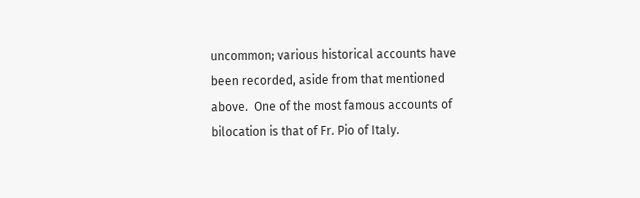uncommon; various historical accounts have been recorded, aside from that mentioned above.  One of the most famous accounts of bilocation is that of Fr. Pio of Italy.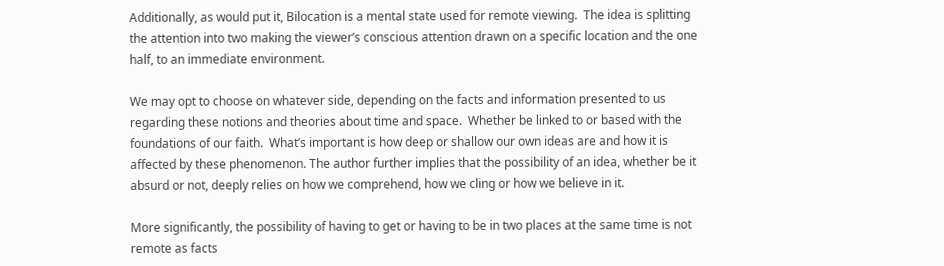Additionally, as would put it, Bilocation is a mental state used for remote viewing.  The idea is splitting the attention into two making the viewer’s conscious attention drawn on a specific location and the one half, to an immediate environment.

We may opt to choose on whatever side, depending on the facts and information presented to us regarding these notions and theories about time and space.  Whether be linked to or based with the foundations of our faith.  What’s important is how deep or shallow our own ideas are and how it is affected by these phenomenon. The author further implies that the possibility of an idea, whether be it absurd or not, deeply relies on how we comprehend, how we cling or how we believe in it.

More significantly, the possibility of having to get or having to be in two places at the same time is not remote as facts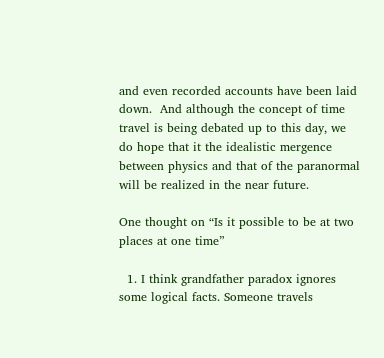and even recorded accounts have been laid down.  And although the concept of time travel is being debated up to this day, we do hope that it the idealistic mergence between physics and that of the paranormal will be realized in the near future.

One thought on “Is it possible to be at two places at one time”

  1. I think grandfather paradox ignores some logical facts. Someone travels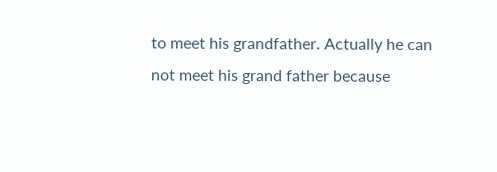to meet his grandfather. Actually he can not meet his grand father because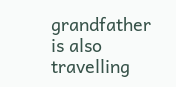grandfather is also travelling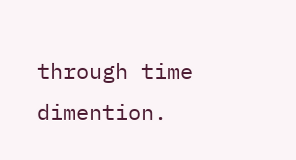through time dimention.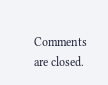Comments are closed.